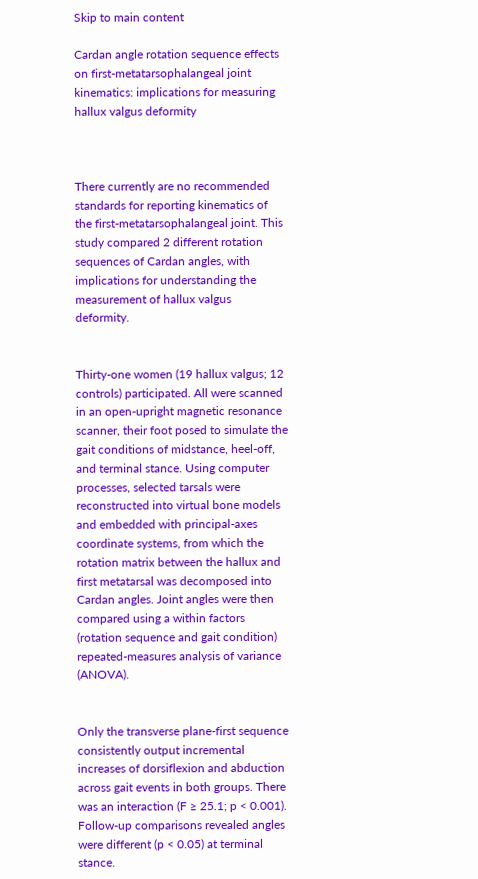Skip to main content

Cardan angle rotation sequence effects on first-metatarsophalangeal joint kinematics: implications for measuring hallux valgus deformity



There currently are no recommended standards for reporting kinematics of the first-metatarsophalangeal joint. This study compared 2 different rotation sequences of Cardan angles, with implications for understanding the measurement of hallux valgus deformity.


Thirty-one women (19 hallux valgus; 12 controls) participated. All were scanned in an open-upright magnetic resonance scanner, their foot posed to simulate the gait conditions of midstance, heel-off, and terminal stance. Using computer processes, selected tarsals were reconstructed into virtual bone models and embedded with principal-axes coordinate systems, from which the rotation matrix between the hallux and first metatarsal was decomposed into Cardan angles. Joint angles were then compared using a within factors (rotation sequence and gait condition) repeated-measures analysis of variance (ANOVA).


Only the transverse plane-first sequence consistently output incremental increases of dorsiflexion and abduction across gait events in both groups. There was an interaction (F ≥ 25.1; p < 0.001). Follow-up comparisons revealed angles were different (p < 0.05) at terminal stance.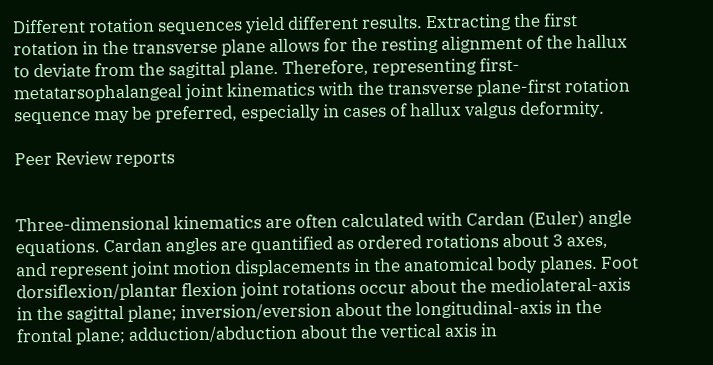Different rotation sequences yield different results. Extracting the first rotation in the transverse plane allows for the resting alignment of the hallux to deviate from the sagittal plane. Therefore, representing first-metatarsophalangeal joint kinematics with the transverse plane-first rotation sequence may be preferred, especially in cases of hallux valgus deformity.

Peer Review reports


Three-dimensional kinematics are often calculated with Cardan (Euler) angle equations. Cardan angles are quantified as ordered rotations about 3 axes, and represent joint motion displacements in the anatomical body planes. Foot dorsiflexion/plantar flexion joint rotations occur about the mediolateral-axis in the sagittal plane; inversion/eversion about the longitudinal-axis in the frontal plane; adduction/abduction about the vertical axis in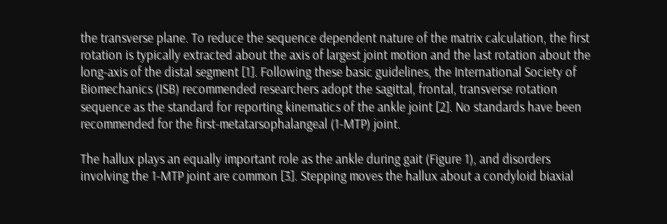the transverse plane. To reduce the sequence dependent nature of the matrix calculation, the first rotation is typically extracted about the axis of largest joint motion and the last rotation about the long-axis of the distal segment [1]. Following these basic guidelines, the International Society of Biomechanics (ISB) recommended researchers adopt the sagittal, frontal, transverse rotation sequence as the standard for reporting kinematics of the ankle joint [2]. No standards have been recommended for the first-metatarsophalangeal (1-MTP) joint.

The hallux plays an equally important role as the ankle during gait (Figure 1), and disorders involving the 1-MTP joint are common [3]. Stepping moves the hallux about a condyloid biaxial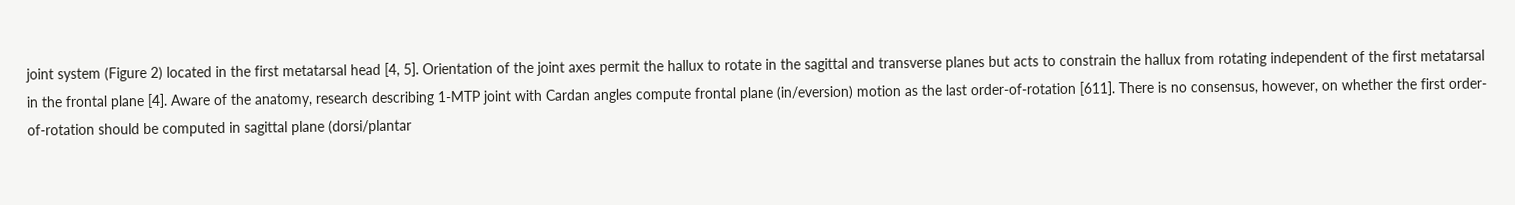joint system (Figure 2) located in the first metatarsal head [4, 5]. Orientation of the joint axes permit the hallux to rotate in the sagittal and transverse planes but acts to constrain the hallux from rotating independent of the first metatarsal in the frontal plane [4]. Aware of the anatomy, research describing 1-MTP joint with Cardan angles compute frontal plane (in/eversion) motion as the last order-of-rotation [611]. There is no consensus, however, on whether the first order-of-rotation should be computed in sagittal plane (dorsi/plantar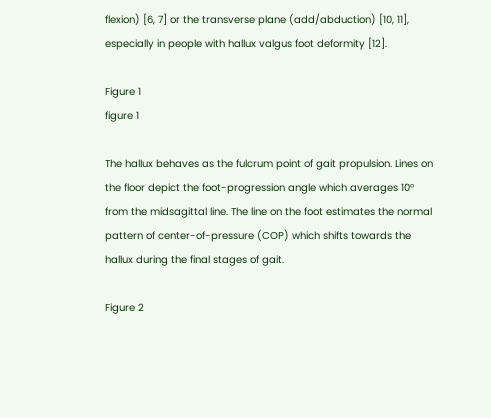flexion) [6, 7] or the transverse plane (add/abduction) [10, 11], especially in people with hallux valgus foot deformity [12].

Figure 1
figure 1

The hallux behaves as the fulcrum point of gait propulsion. Lines on the floor depict the foot-progression angle which averages 10° from the midsagittal line. The line on the foot estimates the normal pattern of center-of-pressure (COP) which shifts towards the hallux during the final stages of gait.

Figure 2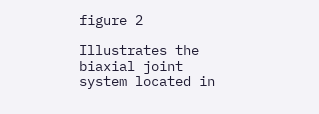figure 2

Illustrates the biaxial joint system located in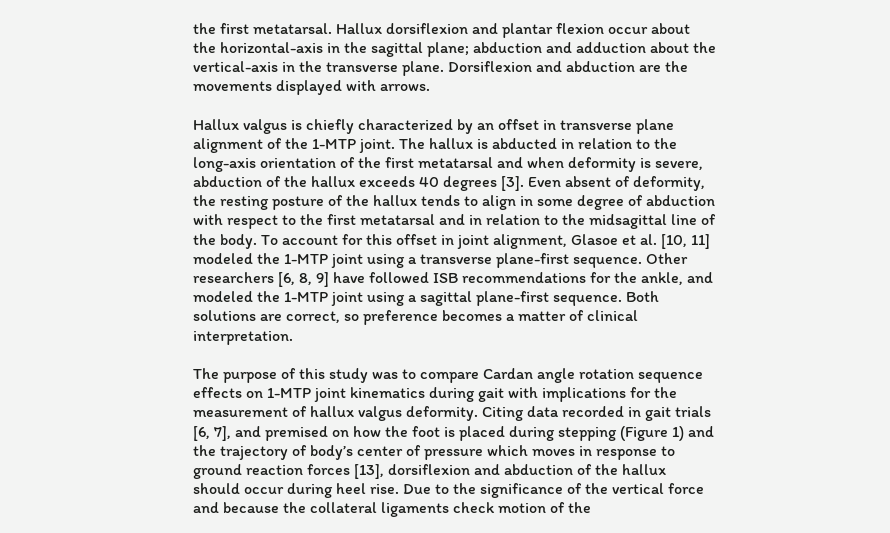the first metatarsal. Hallux dorsiflexion and plantar flexion occur about the horizontal-axis in the sagittal plane; abduction and adduction about the vertical-axis in the transverse plane. Dorsiflexion and abduction are the movements displayed with arrows.

Hallux valgus is chiefly characterized by an offset in transverse plane alignment of the 1-MTP joint. The hallux is abducted in relation to the long-axis orientation of the first metatarsal and when deformity is severe, abduction of the hallux exceeds 40 degrees [3]. Even absent of deformity, the resting posture of the hallux tends to align in some degree of abduction with respect to the first metatarsal and in relation to the midsagittal line of the body. To account for this offset in joint alignment, Glasoe et al. [10, 11] modeled the 1-MTP joint using a transverse plane-first sequence. Other researchers [6, 8, 9] have followed ISB recommendations for the ankle, and modeled the 1-MTP joint using a sagittal plane-first sequence. Both solutions are correct, so preference becomes a matter of clinical interpretation.

The purpose of this study was to compare Cardan angle rotation sequence effects on 1-MTP joint kinematics during gait with implications for the measurement of hallux valgus deformity. Citing data recorded in gait trials [6, 7], and premised on how the foot is placed during stepping (Figure 1) and the trajectory of body’s center of pressure which moves in response to ground reaction forces [13], dorsiflexion and abduction of the hallux should occur during heel rise. Due to the significance of the vertical force and because the collateral ligaments check motion of the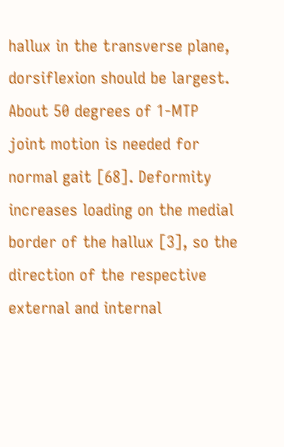hallux in the transverse plane, dorsiflexion should be largest. About 50 degrees of 1-MTP joint motion is needed for normal gait [68]. Deformity increases loading on the medial border of the hallux [3], so the direction of the respective external and internal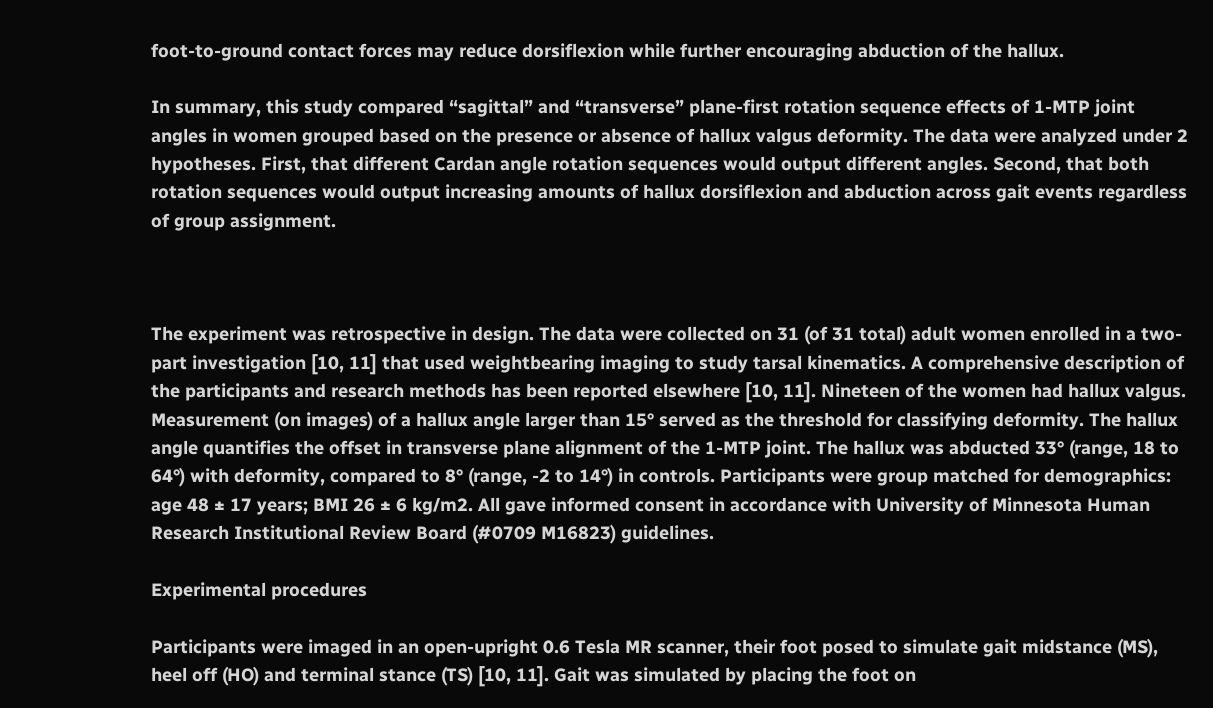foot-to-ground contact forces may reduce dorsiflexion while further encouraging abduction of the hallux.

In summary, this study compared “sagittal” and “transverse” plane-first rotation sequence effects of 1-MTP joint angles in women grouped based on the presence or absence of hallux valgus deformity. The data were analyzed under 2 hypotheses. First, that different Cardan angle rotation sequences would output different angles. Second, that both rotation sequences would output increasing amounts of hallux dorsiflexion and abduction across gait events regardless of group assignment.



The experiment was retrospective in design. The data were collected on 31 (of 31 total) adult women enrolled in a two-part investigation [10, 11] that used weightbearing imaging to study tarsal kinematics. A comprehensive description of the participants and research methods has been reported elsewhere [10, 11]. Nineteen of the women had hallux valgus. Measurement (on images) of a hallux angle larger than 15° served as the threshold for classifying deformity. The hallux angle quantifies the offset in transverse plane alignment of the 1-MTP joint. The hallux was abducted 33° (range, 18 to 64°) with deformity, compared to 8° (range, -2 to 14°) in controls. Participants were group matched for demographics: age 48 ± 17 years; BMI 26 ± 6 kg/m2. All gave informed consent in accordance with University of Minnesota Human Research Institutional Review Board (#0709 M16823) guidelines.

Experimental procedures

Participants were imaged in an open-upright 0.6 Tesla MR scanner, their foot posed to simulate gait midstance (MS), heel off (HO) and terminal stance (TS) [10, 11]. Gait was simulated by placing the foot on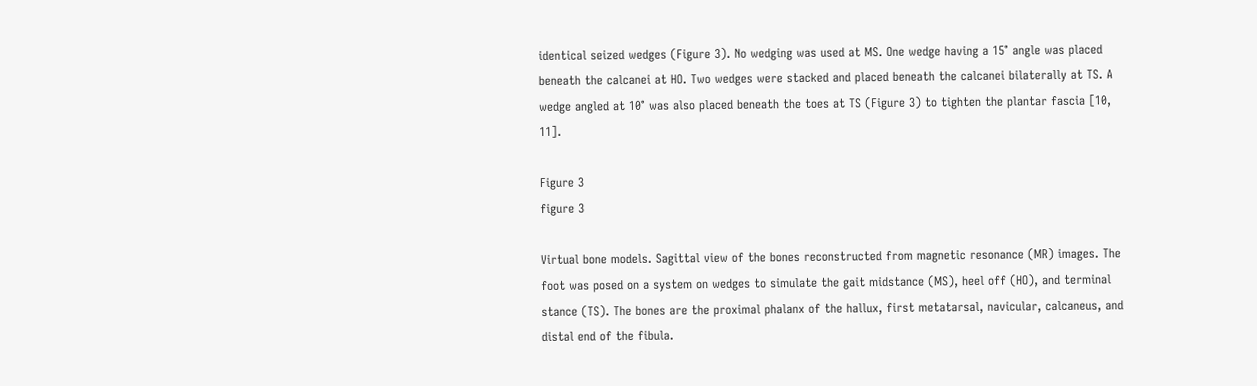identical seized wedges (Figure 3). No wedging was used at MS. One wedge having a 15° angle was placed beneath the calcanei at HO. Two wedges were stacked and placed beneath the calcanei bilaterally at TS. A wedge angled at 10° was also placed beneath the toes at TS (Figure 3) to tighten the plantar fascia [10, 11].

Figure 3
figure 3

Virtual bone models. Sagittal view of the bones reconstructed from magnetic resonance (MR) images. The foot was posed on a system on wedges to simulate the gait midstance (MS), heel off (HO), and terminal stance (TS). The bones are the proximal phalanx of the hallux, first metatarsal, navicular, calcaneus, and distal end of the fibula.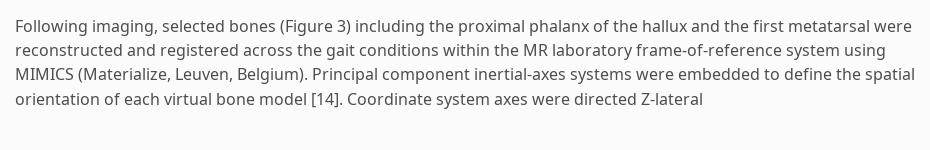Following imaging, selected bones (Figure 3) including the proximal phalanx of the hallux and the first metatarsal were reconstructed and registered across the gait conditions within the MR laboratory frame-of-reference system using MIMICS (Materialize, Leuven, Belgium). Principal component inertial-axes systems were embedded to define the spatial orientation of each virtual bone model [14]. Coordinate system axes were directed Z-lateral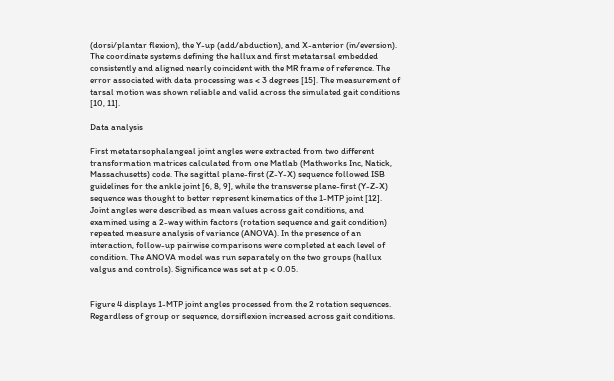(dorsi/plantar flexion), the Y-up (add/abduction), and X-anterior (in/eversion). The coordinate systems defining the hallux and first metatarsal embedded consistently and aligned nearly coincident with the MR frame of reference. The error associated with data processing was < 3 degrees [15]. The measurement of tarsal motion was shown reliable and valid across the simulated gait conditions [10, 11].

Data analysis

First metatarsophalangeal joint angles were extracted from two different transformation matrices calculated from one Matlab (Mathworks Inc, Natick, Massachusetts) code. The sagittal plane-first (Z-Y-X) sequence followed ISB guidelines for the ankle joint [6, 8, 9], while the transverse plane-first (Y-Z-X) sequence was thought to better represent kinematics of the 1-MTP joint [12]. Joint angles were described as mean values across gait conditions, and examined using a 2-way within factors (rotation sequence and gait condition) repeated measure analysis of variance (ANOVA). In the presence of an interaction, follow-up pairwise comparisons were completed at each level of condition. The ANOVA model was run separately on the two groups (hallux valgus and controls). Significance was set at p < 0.05.


Figure 4 displays 1-MTP joint angles processed from the 2 rotation sequences. Regardless of group or sequence, dorsiflexion increased across gait conditions.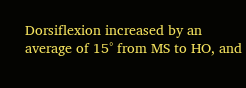Dorsiflexion increased by an average of 15° from MS to HO, and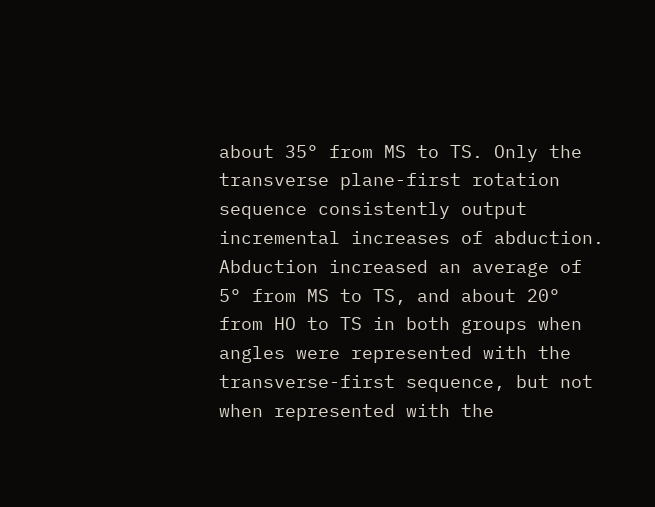about 35° from MS to TS. Only the transverse plane-first rotation sequence consistently output incremental increases of abduction. Abduction increased an average of 5° from MS to TS, and about 20° from HO to TS in both groups when angles were represented with the transverse-first sequence, but not when represented with the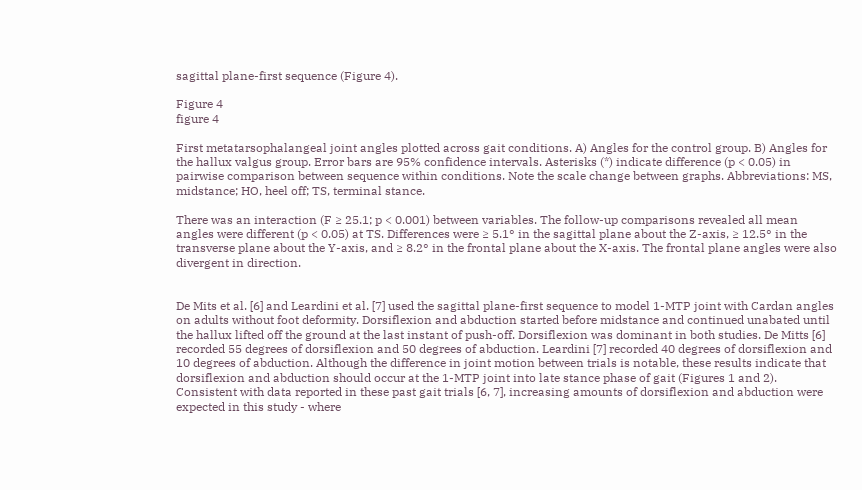sagittal plane-first sequence (Figure 4).

Figure 4
figure 4

First metatarsophalangeal joint angles plotted across gait conditions. A) Angles for the control group. B) Angles for the hallux valgus group. Error bars are 95% confidence intervals. Asterisks (*) indicate difference (p < 0.05) in pairwise comparison between sequence within conditions. Note the scale change between graphs. Abbreviations: MS, midstance; HO, heel off; TS, terminal stance.

There was an interaction (F ≥ 25.1; p < 0.001) between variables. The follow-up comparisons revealed all mean angles were different (p < 0.05) at TS. Differences were ≥ 5.1° in the sagittal plane about the Z-axis, ≥ 12.5° in the transverse plane about the Y-axis, and ≥ 8.2° in the frontal plane about the X-axis. The frontal plane angles were also divergent in direction.


De Mits et al. [6] and Leardini et al. [7] used the sagittal plane-first sequence to model 1-MTP joint with Cardan angles on adults without foot deformity. Dorsiflexion and abduction started before midstance and continued unabated until the hallux lifted off the ground at the last instant of push-off. Dorsiflexion was dominant in both studies. De Mitts [6] recorded 55 degrees of dorsiflexion and 50 degrees of abduction. Leardini [7] recorded 40 degrees of dorsiflexion and 10 degrees of abduction. Although the difference in joint motion between trials is notable, these results indicate that dorsiflexion and abduction should occur at the 1-MTP joint into late stance phase of gait (Figures 1 and 2). Consistent with data reported in these past gait trials [6, 7], increasing amounts of dorsiflexion and abduction were expected in this study - where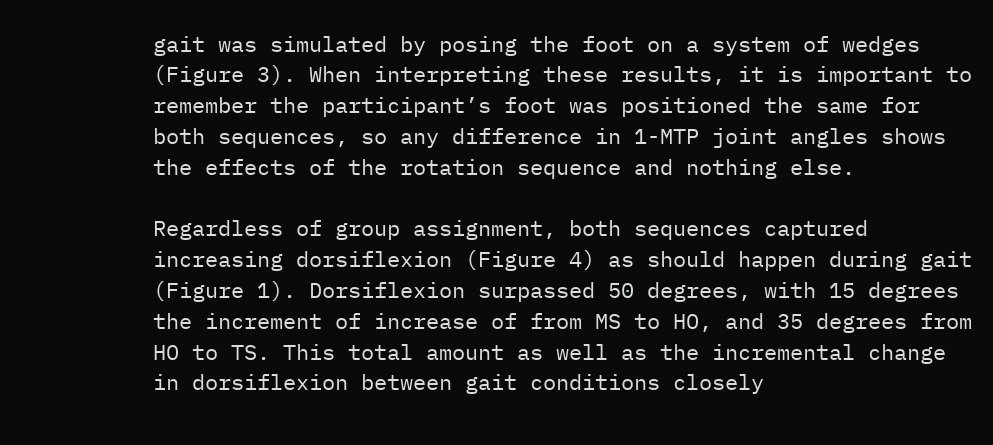gait was simulated by posing the foot on a system of wedges (Figure 3). When interpreting these results, it is important to remember the participant’s foot was positioned the same for both sequences, so any difference in 1-MTP joint angles shows the effects of the rotation sequence and nothing else.

Regardless of group assignment, both sequences captured increasing dorsiflexion (Figure 4) as should happen during gait (Figure 1). Dorsiflexion surpassed 50 degrees, with 15 degrees the increment of increase of from MS to HO, and 35 degrees from HO to TS. This total amount as well as the incremental change in dorsiflexion between gait conditions closely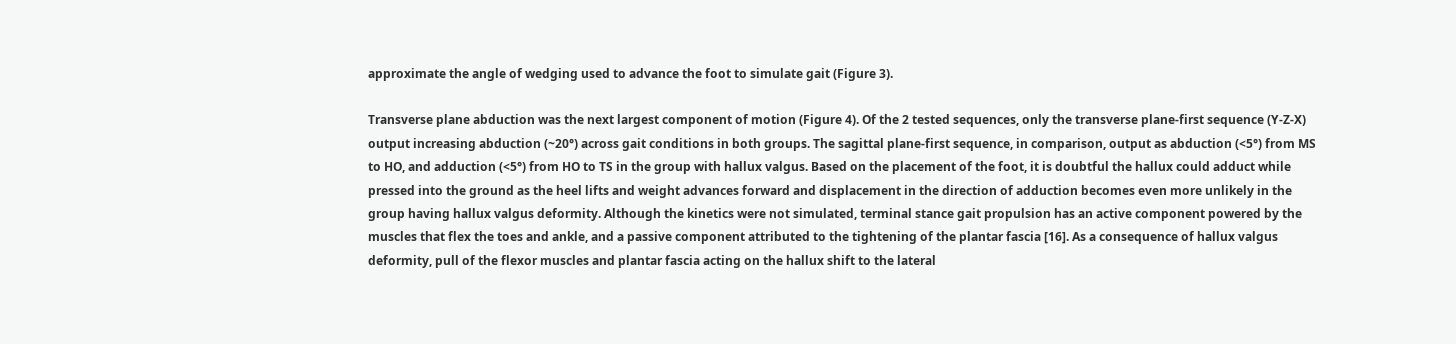approximate the angle of wedging used to advance the foot to simulate gait (Figure 3).

Transverse plane abduction was the next largest component of motion (Figure 4). Of the 2 tested sequences, only the transverse plane-first sequence (Y-Z-X) output increasing abduction (~20°) across gait conditions in both groups. The sagittal plane-first sequence, in comparison, output as abduction (<5°) from MS to HO, and adduction (<5°) from HO to TS in the group with hallux valgus. Based on the placement of the foot, it is doubtful the hallux could adduct while pressed into the ground as the heel lifts and weight advances forward and displacement in the direction of adduction becomes even more unlikely in the group having hallux valgus deformity. Although the kinetics were not simulated, terminal stance gait propulsion has an active component powered by the muscles that flex the toes and ankle, and a passive component attributed to the tightening of the plantar fascia [16]. As a consequence of hallux valgus deformity, pull of the flexor muscles and plantar fascia acting on the hallux shift to the lateral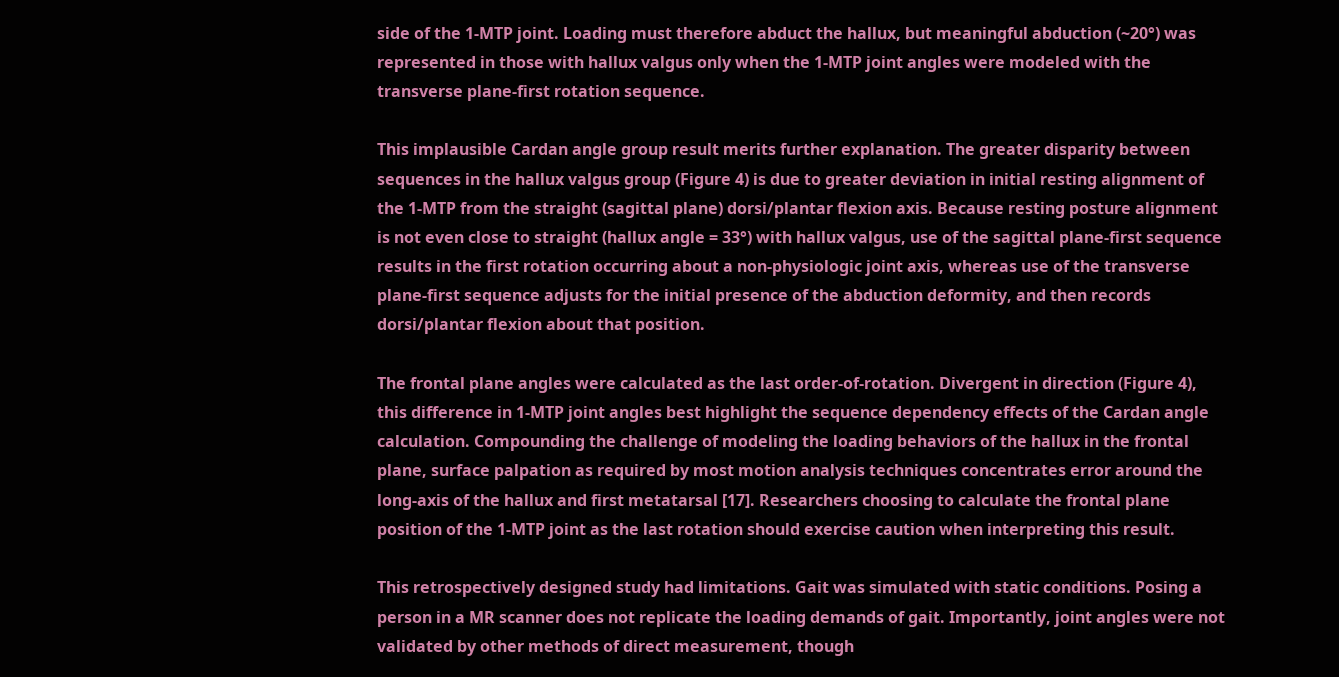side of the 1-MTP joint. Loading must therefore abduct the hallux, but meaningful abduction (~20°) was represented in those with hallux valgus only when the 1-MTP joint angles were modeled with the transverse plane-first rotation sequence.

This implausible Cardan angle group result merits further explanation. The greater disparity between sequences in the hallux valgus group (Figure 4) is due to greater deviation in initial resting alignment of the 1-MTP from the straight (sagittal plane) dorsi/plantar flexion axis. Because resting posture alignment is not even close to straight (hallux angle = 33°) with hallux valgus, use of the sagittal plane-first sequence results in the first rotation occurring about a non-physiologic joint axis, whereas use of the transverse plane-first sequence adjusts for the initial presence of the abduction deformity, and then records dorsi/plantar flexion about that position.

The frontal plane angles were calculated as the last order-of-rotation. Divergent in direction (Figure 4), this difference in 1-MTP joint angles best highlight the sequence dependency effects of the Cardan angle calculation. Compounding the challenge of modeling the loading behaviors of the hallux in the frontal plane, surface palpation as required by most motion analysis techniques concentrates error around the long-axis of the hallux and first metatarsal [17]. Researchers choosing to calculate the frontal plane position of the 1-MTP joint as the last rotation should exercise caution when interpreting this result.

This retrospectively designed study had limitations. Gait was simulated with static conditions. Posing a person in a MR scanner does not replicate the loading demands of gait. Importantly, joint angles were not validated by other methods of direct measurement, though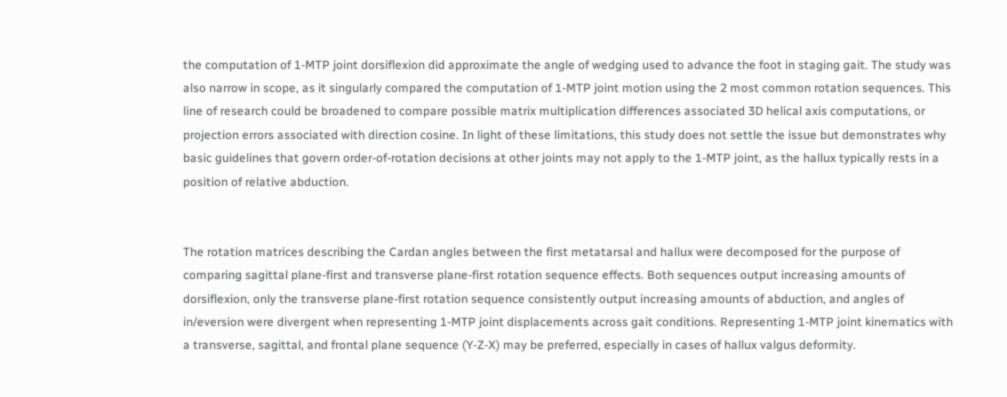the computation of 1-MTP joint dorsiflexion did approximate the angle of wedging used to advance the foot in staging gait. The study was also narrow in scope, as it singularly compared the computation of 1-MTP joint motion using the 2 most common rotation sequences. This line of research could be broadened to compare possible matrix multiplication differences associated 3D helical axis computations, or projection errors associated with direction cosine. In light of these limitations, this study does not settle the issue but demonstrates why basic guidelines that govern order-of-rotation decisions at other joints may not apply to the 1-MTP joint, as the hallux typically rests in a position of relative abduction.


The rotation matrices describing the Cardan angles between the first metatarsal and hallux were decomposed for the purpose of comparing sagittal plane-first and transverse plane-first rotation sequence effects. Both sequences output increasing amounts of dorsiflexion, only the transverse plane-first rotation sequence consistently output increasing amounts of abduction, and angles of in/eversion were divergent when representing 1-MTP joint displacements across gait conditions. Representing 1-MTP joint kinematics with a transverse, sagittal, and frontal plane sequence (Y-Z-X) may be preferred, especially in cases of hallux valgus deformity.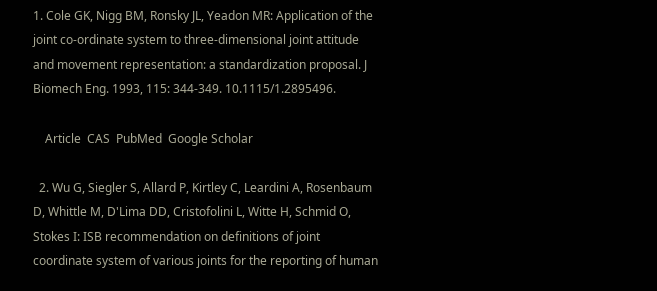1. Cole GK, Nigg BM, Ronsky JL, Yeadon MR: Application of the joint co-ordinate system to three-dimensional joint attitude and movement representation: a standardization proposal. J Biomech Eng. 1993, 115: 344-349. 10.1115/1.2895496.

    Article  CAS  PubMed  Google Scholar

  2. Wu G, Siegler S, Allard P, Kirtley C, Leardini A, Rosenbaum D, Whittle M, D'Lima DD, Cristofolini L, Witte H, Schmid O, Stokes I: ISB recommendation on definitions of joint coordinate system of various joints for the reporting of human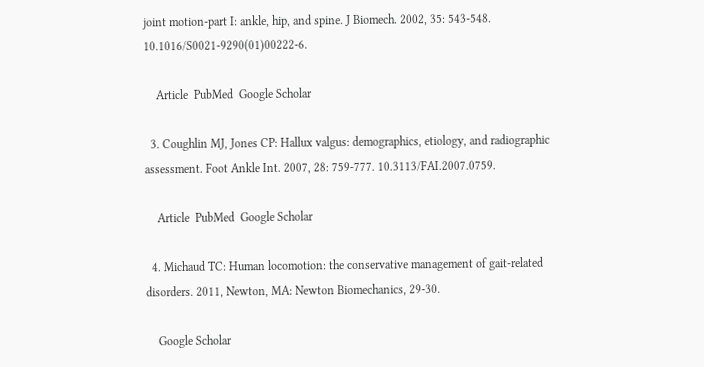joint motion-part I: ankle, hip, and spine. J Biomech. 2002, 35: 543-548. 10.1016/S0021-9290(01)00222-6.

    Article  PubMed  Google Scholar

  3. Coughlin MJ, Jones CP: Hallux valgus: demographics, etiology, and radiographic assessment. Foot Ankle Int. 2007, 28: 759-777. 10.3113/FAI.2007.0759.

    Article  PubMed  Google Scholar

  4. Michaud TC: Human locomotion: the conservative management of gait-related disorders. 2011, Newton, MA: Newton Biomechanics, 29-30.

    Google Scholar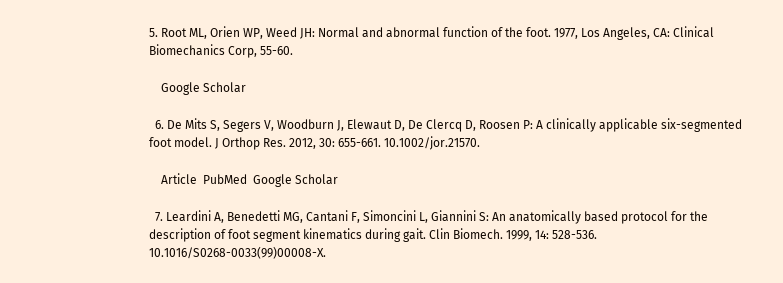5. Root ML, Orien WP, Weed JH: Normal and abnormal function of the foot. 1977, Los Angeles, CA: Clinical Biomechanics Corp, 55-60.

    Google Scholar

  6. De Mits S, Segers V, Woodburn J, Elewaut D, De Clercq D, Roosen P: A clinically applicable six-segmented foot model. J Orthop Res. 2012, 30: 655-661. 10.1002/jor.21570.

    Article  PubMed  Google Scholar

  7. Leardini A, Benedetti MG, Cantani F, Simoncini L, Giannini S: An anatomically based protocol for the description of foot segment kinematics during gait. Clin Biomech. 1999, 14: 528-536. 10.1016/S0268-0033(99)00008-X.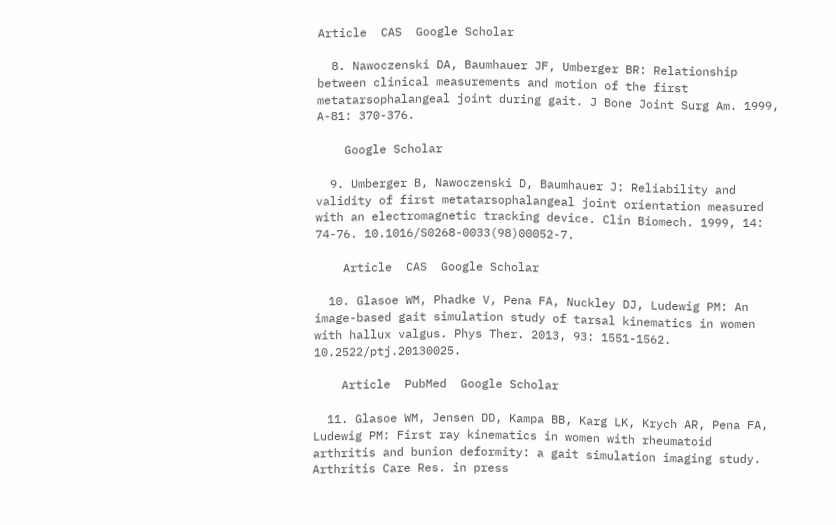Article  CAS  Google Scholar

  8. Nawoczenski DA, Baumhauer JF, Umberger BR: Relationship between clinical measurements and motion of the first metatarsophalangeal joint during gait. J Bone Joint Surg Am. 1999, A-81: 370-376.

    Google Scholar

  9. Umberger B, Nawoczenski D, Baumhauer J: Reliability and validity of first metatarsophalangeal joint orientation measured with an electromagnetic tracking device. Clin Biomech. 1999, 14: 74-76. 10.1016/S0268-0033(98)00052-7.

    Article  CAS  Google Scholar

  10. Glasoe WM, Phadke V, Pena FA, Nuckley DJ, Ludewig PM: An image-based gait simulation study of tarsal kinematics in women with hallux valgus. Phys Ther. 2013, 93: 1551-1562. 10.2522/ptj.20130025.

    Article  PubMed  Google Scholar

  11. Glasoe WM, Jensen DD, Kampa BB, Karg LK, Krych AR, Pena FA, Ludewig PM: First ray kinematics in women with rheumatoid arthritis and bunion deformity: a gait simulation imaging study. Arthritis Care Res. in press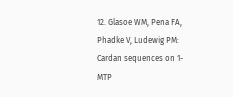12. Glasoe WM, Pena FA, Phadke V, Ludewig PM: Cardan sequences on 1-MTP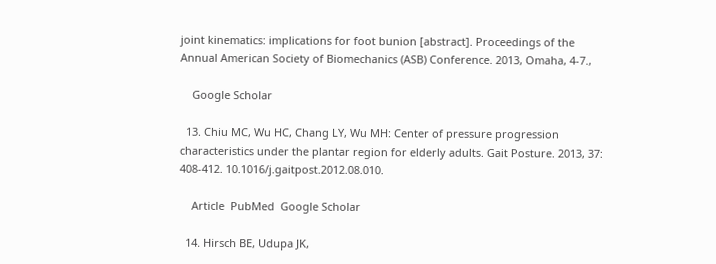joint kinematics: implications for foot bunion [abstract]. Proceedings of the Annual American Society of Biomechanics (ASB) Conference. 2013, Omaha, 4-7.,

    Google Scholar

  13. Chiu MC, Wu HC, Chang LY, Wu MH: Center of pressure progression characteristics under the plantar region for elderly adults. Gait Posture. 2013, 37: 408-412. 10.1016/j.gaitpost.2012.08.010.

    Article  PubMed  Google Scholar

  14. Hirsch BE, Udupa JK,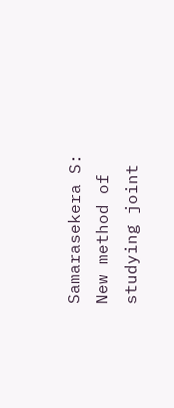Samarasekera S: New method of studying joint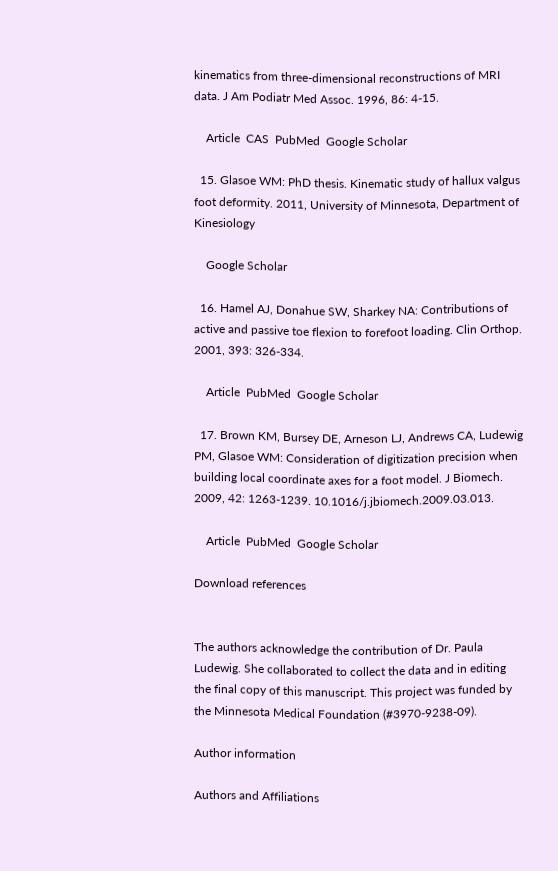kinematics from three-dimensional reconstructions of MRI data. J Am Podiatr Med Assoc. 1996, 86: 4-15.

    Article  CAS  PubMed  Google Scholar

  15. Glasoe WM: PhD thesis. Kinematic study of hallux valgus foot deformity. 2011, University of Minnesota, Department of Kinesiology

    Google Scholar

  16. Hamel AJ, Donahue SW, Sharkey NA: Contributions of active and passive toe flexion to forefoot loading. Clin Orthop. 2001, 393: 326-334.

    Article  PubMed  Google Scholar

  17. Brown KM, Bursey DE, Arneson LJ, Andrews CA, Ludewig PM, Glasoe WM: Consideration of digitization precision when building local coordinate axes for a foot model. J Biomech. 2009, 42: 1263-1239. 10.1016/j.jbiomech.2009.03.013.

    Article  PubMed  Google Scholar

Download references


The authors acknowledge the contribution of Dr. Paula Ludewig. She collaborated to collect the data and in editing the final copy of this manuscript. This project was funded by the Minnesota Medical Foundation (#3970-9238-09).

Author information

Authors and Affiliations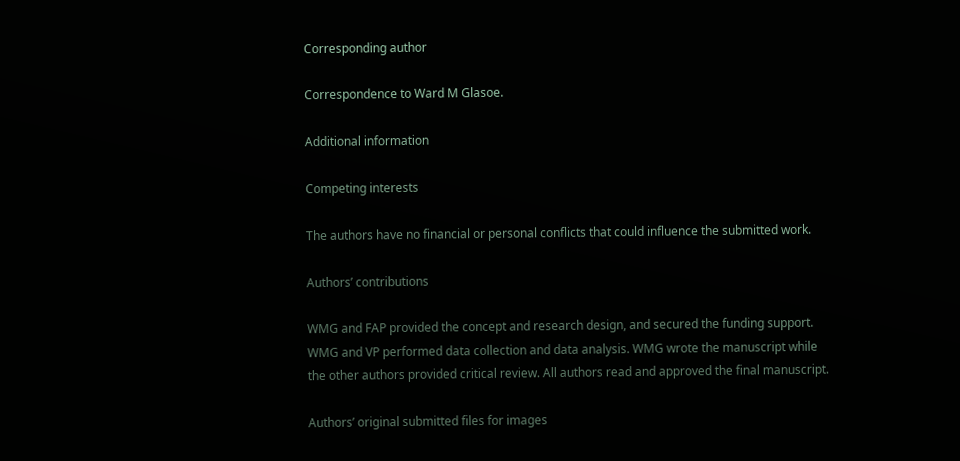Corresponding author

Correspondence to Ward M Glasoe.

Additional information

Competing interests

The authors have no financial or personal conflicts that could influence the submitted work.

Authors’ contributions

WMG and FAP provided the concept and research design, and secured the funding support. WMG and VP performed data collection and data analysis. WMG wrote the manuscript while the other authors provided critical review. All authors read and approved the final manuscript.

Authors’ original submitted files for images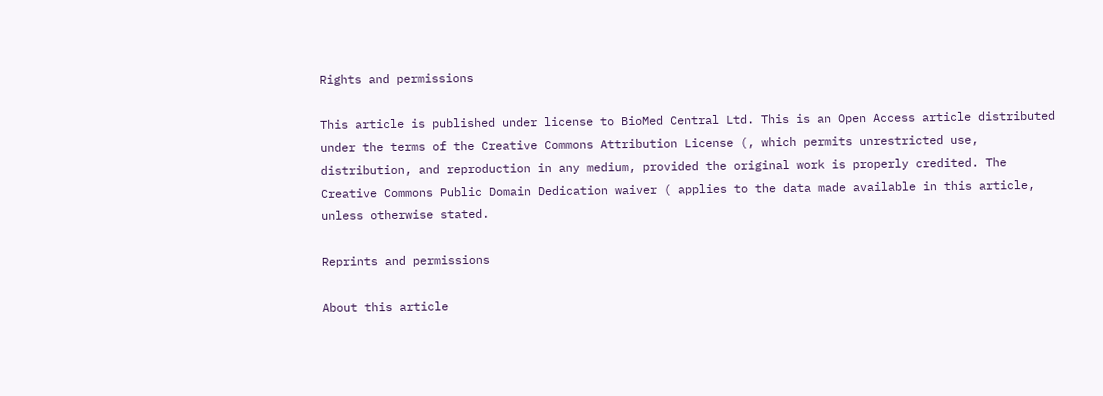Rights and permissions

This article is published under license to BioMed Central Ltd. This is an Open Access article distributed under the terms of the Creative Commons Attribution License (, which permits unrestricted use, distribution, and reproduction in any medium, provided the original work is properly credited. The Creative Commons Public Domain Dedication waiver ( applies to the data made available in this article, unless otherwise stated.

Reprints and permissions

About this article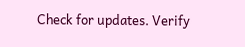Check for updates. Verify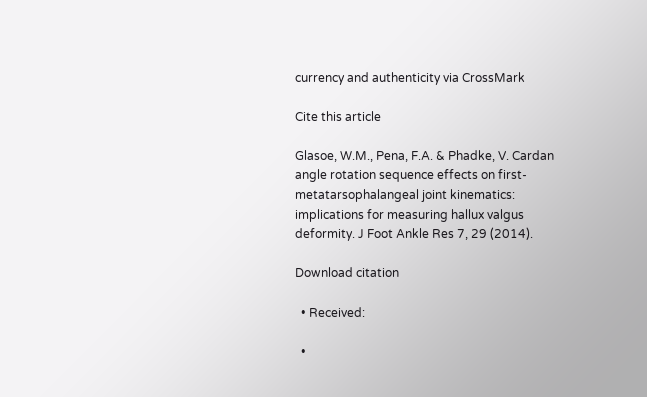currency and authenticity via CrossMark

Cite this article

Glasoe, W.M., Pena, F.A. & Phadke, V. Cardan angle rotation sequence effects on first-metatarsophalangeal joint kinematics: implications for measuring hallux valgus deformity. J Foot Ankle Res 7, 29 (2014).

Download citation

  • Received:

  •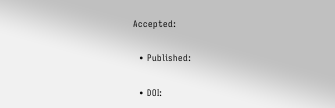Accepted:

  • Published:

  • DOI: